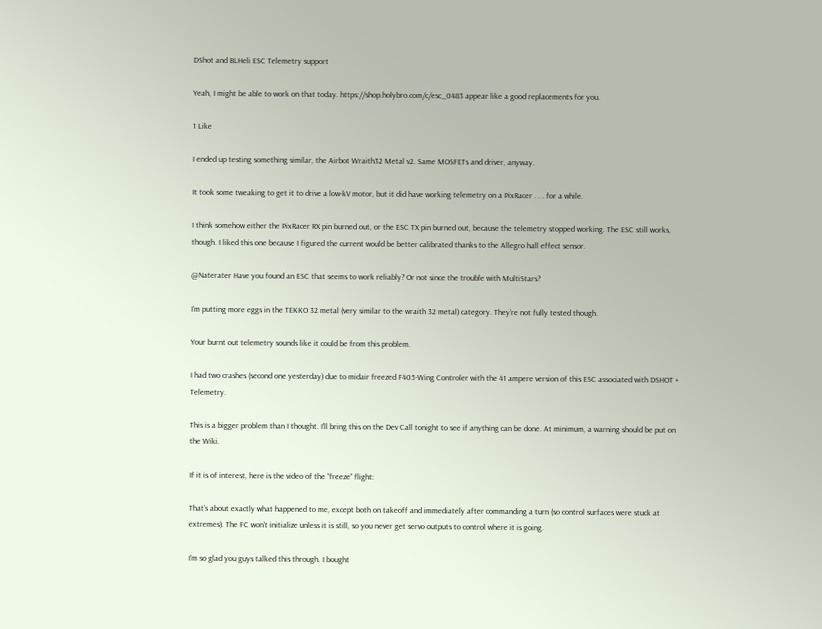DShot and BLHeli ESC Telemetry support

Yeah, I might be able to work on that today. https://shop.holybro.com/c/esc_0483 appear like a good replacements for you.

1 Like

I ended up testing something similar, the Airbot Wraith32 Metal v2. Same MOSFETs and driver, anyway.

It took some tweaking to get it to drive a low-kV motor, but it did have working telemetry on a PixRacer . . . for a while.

I think somehow either the PixRacer RX pin burned out, or the ESC TX pin burned out, because the telemetry stopped working. The ESC still works, though. I liked this one because I figured the current would be better calibrated thanks to the Allegro hall effect sensor.

@Naterater Have you found an ESC that seems to work reliably? Or not since the trouble with MultiStars?

I’m putting more eggs in the TEKKO 32 metal (very similar to the wraith 32 metal) category. They’re not fully tested though.

Your burnt out telemetry sounds like it could be from this problem.

I had two crashes (second one yesterday) due to midair freezed F405-Wing Controler with the 41 ampere version of this ESC associated with DSHOT + Telemetry.

This is a bigger problem than I thought. I’ll bring this on the Dev Call tonight to see if anything can be done. At minimum, a warning should be put on the Wiki.

If it is of interest, here is the video of the “freeze” flight:

That’s about exactly what happened to me, except both on takeoff and immediately after commanding a turn (so control surfaces were stuck at extremes). The FC won’t initialize unless it is still, so you never get servo outputs to control where it is going.

I’m so glad you guys talked this through. I bought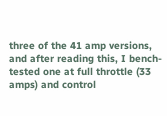three of the 41 amp versions, and after reading this, I bench-tested one at full throttle (33 amps) and control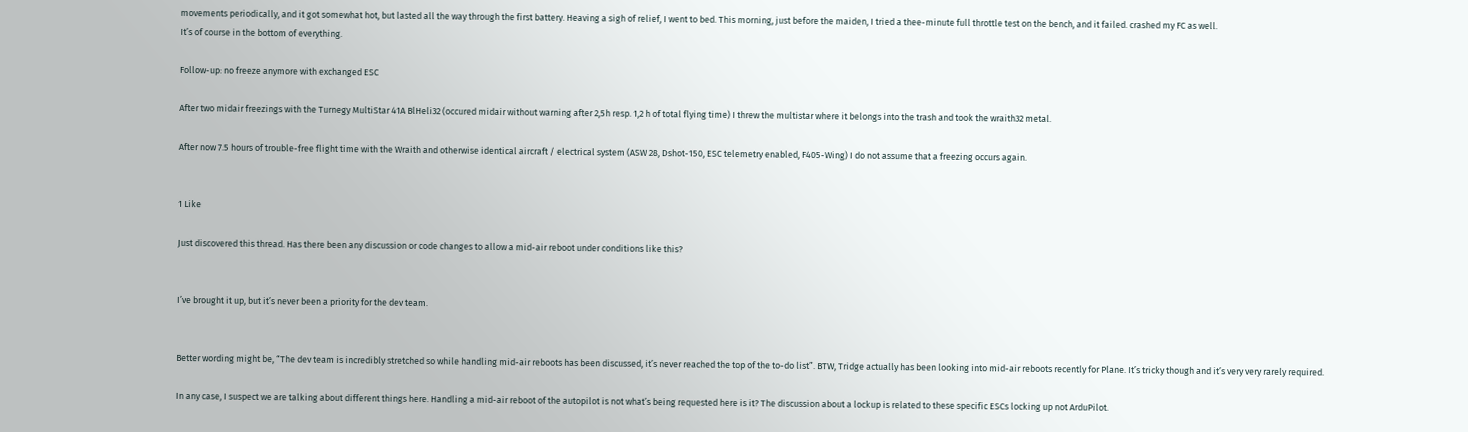movements periodically, and it got somewhat hot, but lasted all the way through the first battery. Heaving a sigh of relief, I went to bed. This morning, just before the maiden, I tried a thee-minute full throttle test on the bench, and it failed. crashed my FC as well.
It’s of course in the bottom of everything.

Follow-up: no freeze anymore with exchanged ESC

After two midair freezings with the Turnegy MultiStar 41A BlHeli32 (occured midair without warning after 2,5h resp. 1,2 h of total flying time) I threw the multistar where it belongs into the trash and took the wraith32 metal.

After now 7.5 hours of trouble-free flight time with the Wraith and otherwise identical aircraft / electrical system (ASW 28, Dshot-150, ESC telemetry enabled, F405-Wing) I do not assume that a freezing occurs again.


1 Like

Just discovered this thread. Has there been any discussion or code changes to allow a mid-air reboot under conditions like this?


I’ve brought it up, but it’s never been a priority for the dev team.


Better wording might be, “The dev team is incredibly stretched so while handling mid-air reboots has been discussed, it’s never reached the top of the to-do list”. BTW, Tridge actually has been looking into mid-air reboots recently for Plane. It’s tricky though and it’s very very rarely required.

In any case, I suspect we are talking about different things here. Handling a mid-air reboot of the autopilot is not what’s being requested here is it? The discussion about a lockup is related to these specific ESCs locking up not ArduPilot.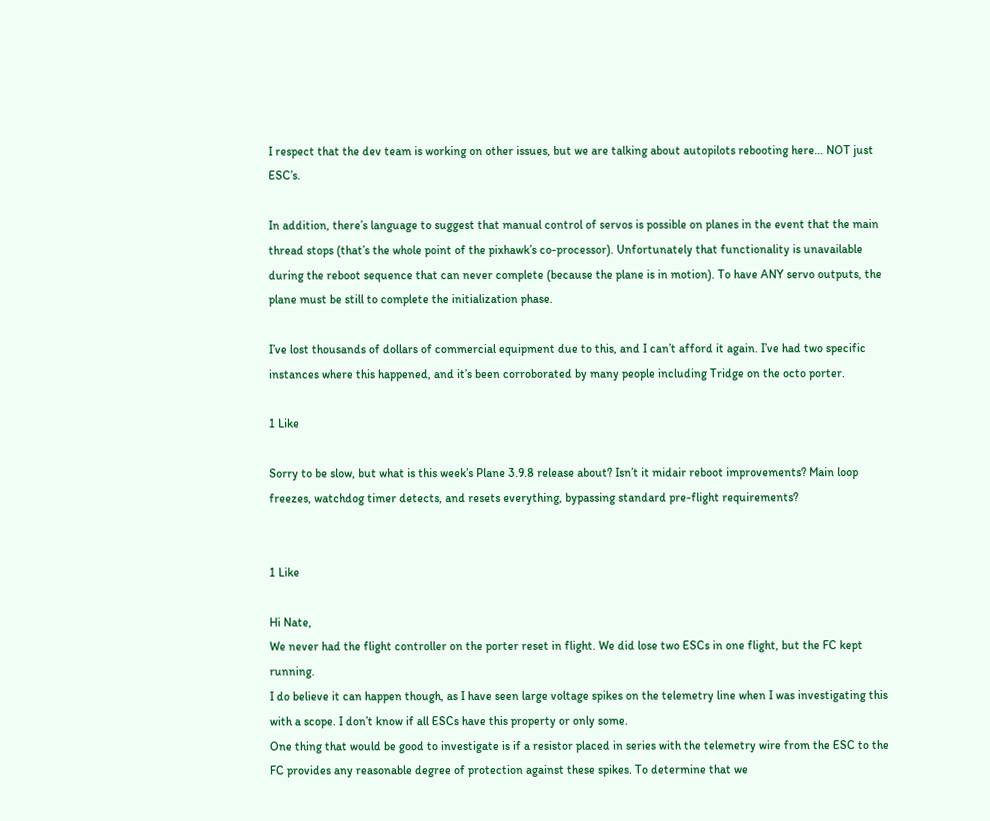I respect that the dev team is working on other issues, but we are talking about autopilots rebooting here… NOT just ESC’s.

In addition, there’s language to suggest that manual control of servos is possible on planes in the event that the main thread stops (that’s the whole point of the pixhawk’s co-processor). Unfortunately that functionality is unavailable during the reboot sequence that can never complete (because the plane is in motion). To have ANY servo outputs, the plane must be still to complete the initialization phase.

I’ve lost thousands of dollars of commercial equipment due to this, and I can’t afford it again. I’ve had two specific instances where this happened, and it’s been corroborated by many people including Tridge on the octo porter.

1 Like

Sorry to be slow, but what is this week’s Plane 3.9.8 release about? Isn’t it midair reboot improvements? Main loop freezes, watchdog timer detects, and resets everything, bypassing standard pre-flight requirements?


1 Like

Hi Nate,
We never had the flight controller on the porter reset in flight. We did lose two ESCs in one flight, but the FC kept running.
I do believe it can happen though, as I have seen large voltage spikes on the telemetry line when I was investigating this with a scope. I don’t know if all ESCs have this property or only some.
One thing that would be good to investigate is if a resistor placed in series with the telemetry wire from the ESC to the FC provides any reasonable degree of protection against these spikes. To determine that we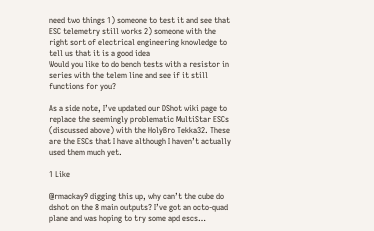need two things 1) someone to test it and see that ESC telemetry still works 2) someone with the right sort of electrical engineering knowledge to tell us that it is a good idea
Would you like to do bench tests with a resistor in series with the telem line and see if it still functions for you?

As a side note, I’ve updated our DShot wiki page to replace the seemingly problematic MultiStar ESCs (discussed above) with the HolyBro Tekka32. These are the ESCs that I have although I haven’t actually used them much yet.

1 Like

@rmackay9 digging this up, why can’t the cube do dshot on the 8 main outputs? I’ve got an octo-quad plane and was hoping to try some apd escs…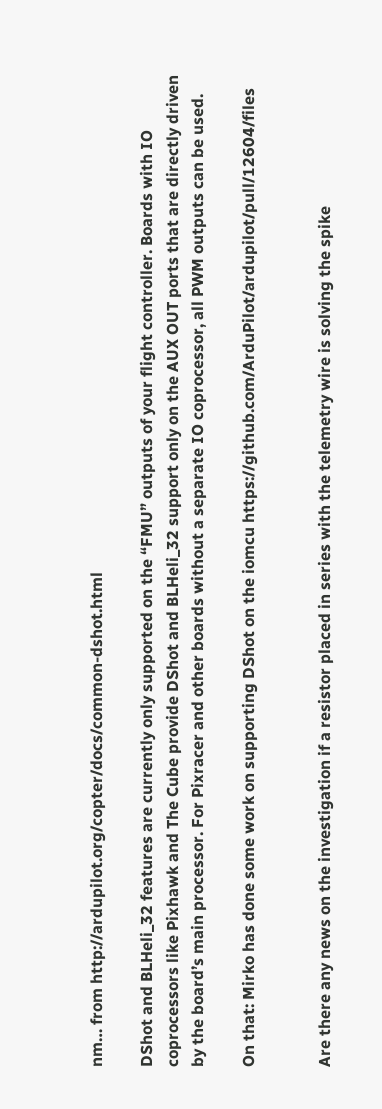nm… from http://ardupilot.org/copter/docs/common-dshot.html

DShot and BLHeli_32 features are currently only supported on the “FMU” outputs of your flight controller. Boards with IO coprocessors like Pixhawk and The Cube provide DShot and BLHeli_32 support only on the AUX OUT ports that are directly driven by the board’s main processor. For Pixracer and other boards without a separate IO coprocessor, all PWM outputs can be used.

On that: Mirko has done some work on supporting DShot on the iomcu https://github.com/ArduPilot/ardupilot/pull/12604/files


Are there any news on the investigation if a resistor placed in series with the telemetry wire is solving the spike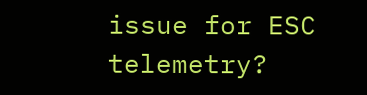issue for ESC telemetry?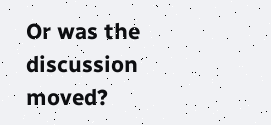Or was the discussion moved?